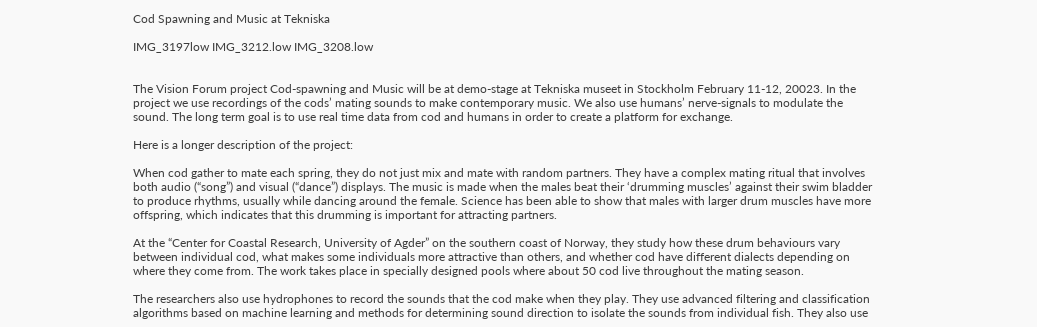Cod Spawning and Music at Tekniska

IMG_3197low IMG_3212.low IMG_3208.low


The Vision Forum project Cod-spawning and Music will be at demo-stage at Tekniska museet in Stockholm February 11-12, 20023. In the project we use recordings of the cods’ mating sounds to make contemporary music. We also use humans’ nerve-signals to modulate the sound. The long term goal is to use real time data from cod and humans in order to create a platform for exchange.

Here is a longer description of the project:

When cod gather to mate each spring, they do not just mix and mate with random partners. They have a complex mating ritual that involves both audio (“song”) and visual (“dance”) displays. The music is made when the males beat their ‘drumming muscles’ against their swim bladder to produce rhythms, usually while dancing around the female. Science has been able to show that males with larger drum muscles have more offspring, which indicates that this drumming is important for attracting partners.

At the “Center for Coastal Research, University of Agder” on the southern coast of Norway, they study how these drum behaviours vary between individual cod, what makes some individuals more attractive than others, and whether cod have different dialects depending on where they come from. The work takes place in specially designed pools where about 50 cod live throughout the mating season.

The researchers also use hydrophones to record the sounds that the cod make when they play. They use advanced filtering and classification algorithms based on machine learning and methods for determining sound direction to isolate the sounds from individual fish. They also use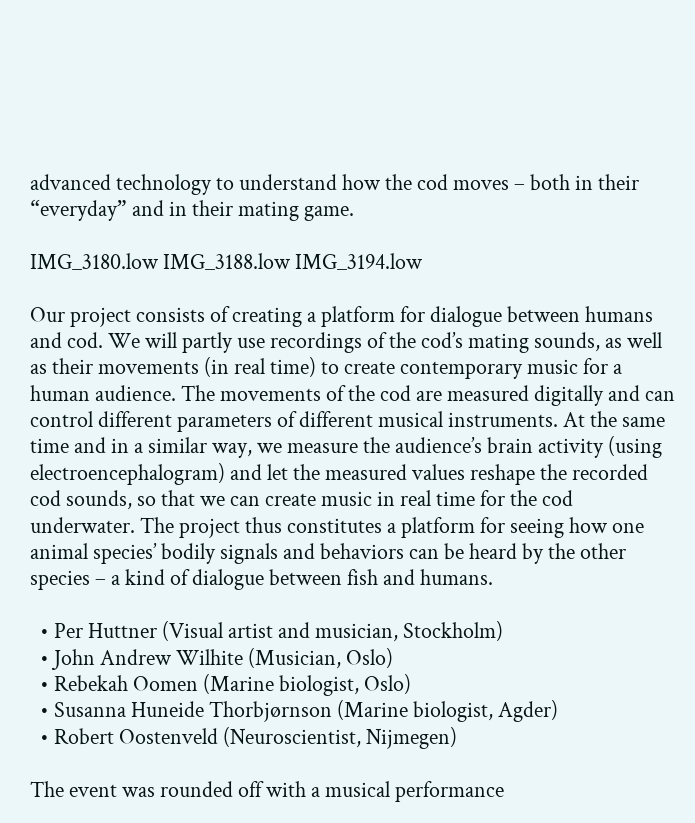advanced technology to understand how the cod moves – both in their “everyday” and in their mating game.

IMG_3180.low IMG_3188.low IMG_3194.low

Our project consists of creating a platform for dialogue between humans and cod. We will partly use recordings of the cod’s mating sounds, as well as their movements (in real time) to create contemporary music for a human audience. The movements of the cod are measured digitally and can control different parameters of different musical instruments. At the same time and in a similar way, we measure the audience’s brain activity (using electroencephalogram) and let the measured values reshape the recorded cod sounds, so that we can create music in real time for the cod underwater. The project thus constitutes a platform for seeing how one animal species’ bodily signals and behaviors can be heard by the other species – a kind of dialogue between fish and humans.

  • Per Huttner (Visual artist and musician, Stockholm)
  • John Andrew Wilhite (Musician, Oslo)
  • Rebekah Oomen (Marine biologist, Oslo)
  • Susanna Huneide Thorbjørnson (Marine biologist, Agder)
  • Robert Oostenveld (Neuroscientist, Nijmegen)

The event was rounded off with a musical performance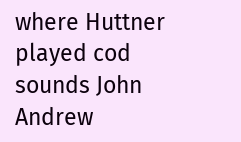where Huttner played cod sounds John Andrew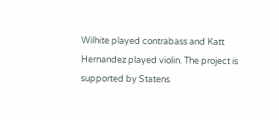Wilhite played contrabass and Katt Hernandez played violin. The project is supported by Statens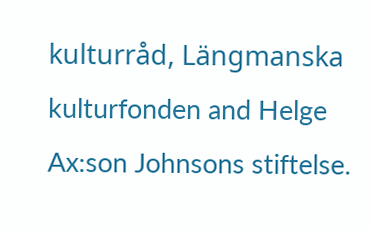kulturråd, Längmanska kulturfonden and Helge Ax:son Johnsons stiftelse.